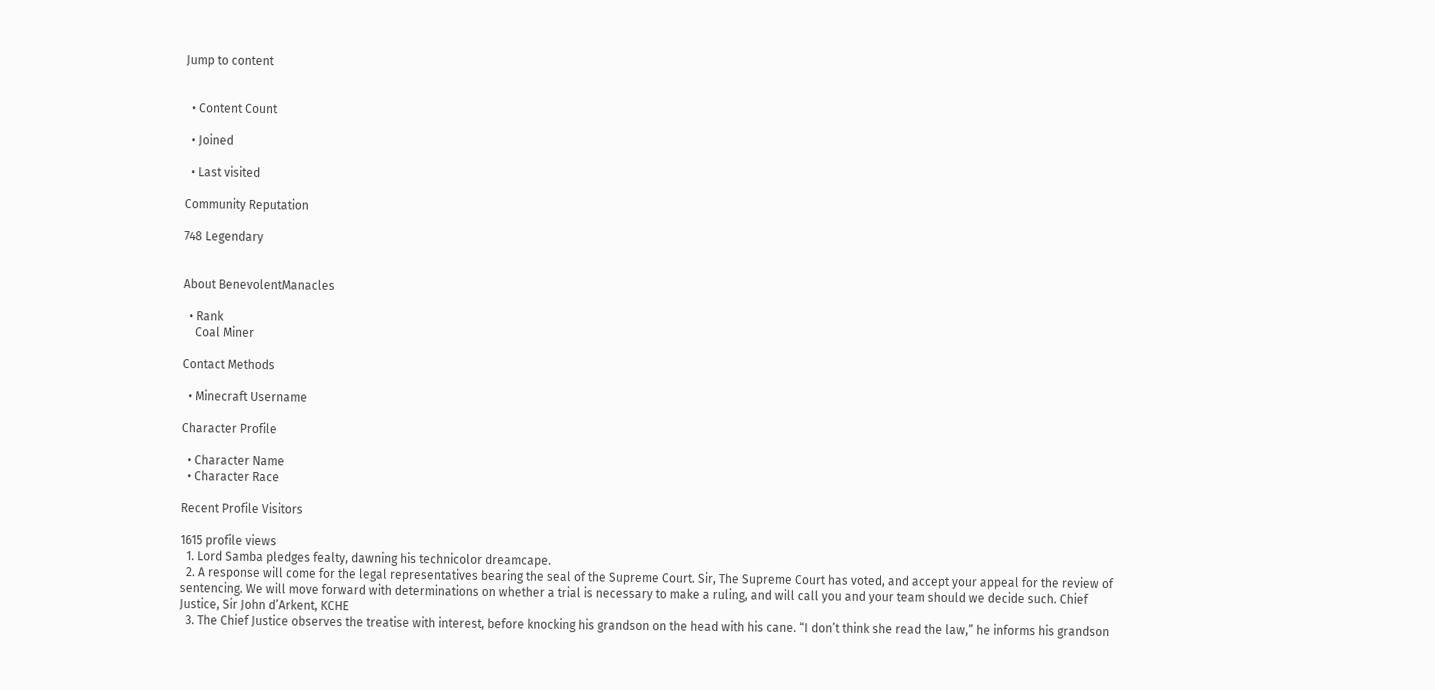Jump to content


  • Content Count

  • Joined

  • Last visited

Community Reputation

748 Legendary


About BenevolentManacles

  • Rank
    Coal Miner

Contact Methods

  • Minecraft Username

Character Profile

  • Character Name
  • Character Race

Recent Profile Visitors

1615 profile views
  1. Lord Samba pledges fealty, dawning his technicolor dreamcape.
  2. A response will come for the legal representatives bearing the seal of the Supreme Court. Sir, The Supreme Court has voted, and accept your appeal for the review of sentencing. We will move forward with determinations on whether a trial is necessary to make a ruling, and will call you and your team should we decide such. Chief Justice, Sir John d’Arkent, KCHE
  3. The Chief Justice observes the treatise with interest, before knocking his grandson on the head with his cane. “I don’t think she read the law,” he informs his grandson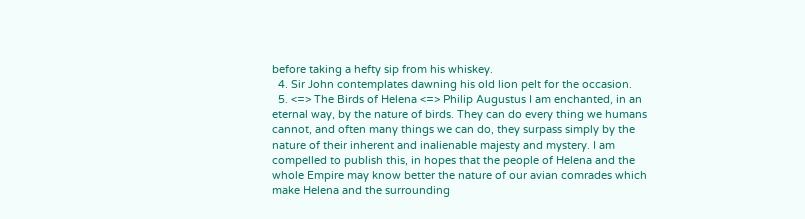before taking a hefty sip from his whiskey.
  4. Sir John contemplates dawning his old lion pelt for the occasion.
  5. <=> The Birds of Helena <=> Philip Augustus I am enchanted, in an eternal way, by the nature of birds. They can do every thing we humans cannot, and often many things we can do, they surpass simply by the nature of their inherent and inalienable majesty and mystery. I am compelled to publish this, in hopes that the people of Helena and the whole Empire may know better the nature of our avian comrades which make Helena and the surrounding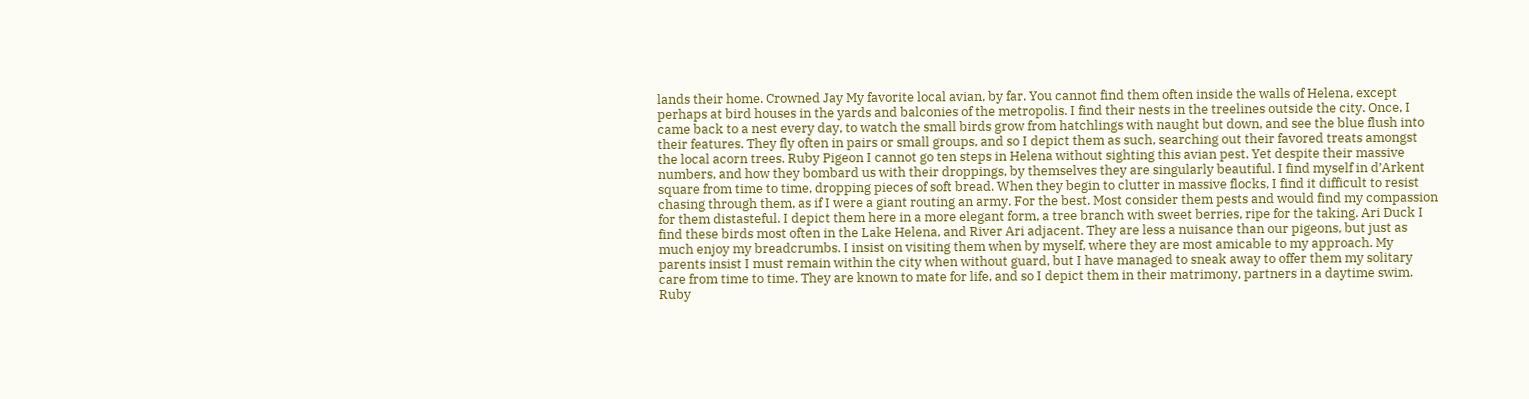lands their home. Crowned Jay My favorite local avian, by far. You cannot find them often inside the walls of Helena, except perhaps at bird houses in the yards and balconies of the metropolis. I find their nests in the treelines outside the city. Once, I came back to a nest every day, to watch the small birds grow from hatchlings with naught but down, and see the blue flush into their features. They fly often in pairs or small groups, and so I depict them as such, searching out their favored treats amongst the local acorn trees. Ruby Pigeon I cannot go ten steps in Helena without sighting this avian pest. Yet despite their massive numbers, and how they bombard us with their droppings, by themselves they are singularly beautiful. I find myself in d’Arkent square from time to time, dropping pieces of soft bread. When they begin to clutter in massive flocks, I find it difficult to resist chasing through them, as if I were a giant routing an army. For the best. Most consider them pests and would find my compassion for them distasteful. I depict them here in a more elegant form, a tree branch with sweet berries, ripe for the taking. Ari Duck I find these birds most often in the Lake Helena, and River Ari adjacent. They are less a nuisance than our pigeons, but just as much enjoy my breadcrumbs. I insist on visiting them when by myself, where they are most amicable to my approach. My parents insist I must remain within the city when without guard, but I have managed to sneak away to offer them my solitary care from time to time. They are known to mate for life, and so I depict them in their matrimony, partners in a daytime swim. Ruby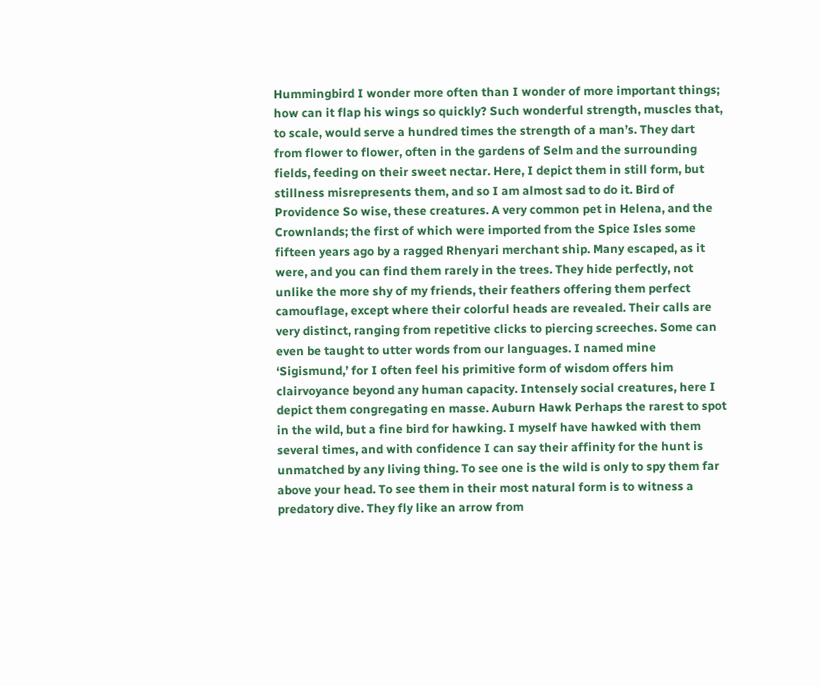Hummingbird I wonder more often than I wonder of more important things; how can it flap his wings so quickly? Such wonderful strength, muscles that, to scale, would serve a hundred times the strength of a man’s. They dart from flower to flower, often in the gardens of Selm and the surrounding fields, feeding on their sweet nectar. Here, I depict them in still form, but stillness misrepresents them, and so I am almost sad to do it. Bird of Providence So wise, these creatures. A very common pet in Helena, and the Crownlands; the first of which were imported from the Spice Isles some fifteen years ago by a ragged Rhenyari merchant ship. Many escaped, as it were, and you can find them rarely in the trees. They hide perfectly, not unlike the more shy of my friends, their feathers offering them perfect camouflage, except where their colorful heads are revealed. Their calls are very distinct, ranging from repetitive clicks to piercing screeches. Some can even be taught to utter words from our languages. I named mine ‘Sigismund,’ for I often feel his primitive form of wisdom offers him clairvoyance beyond any human capacity. Intensely social creatures, here I depict them congregating en masse. Auburn Hawk Perhaps the rarest to spot in the wild, but a fine bird for hawking. I myself have hawked with them several times, and with confidence I can say their affinity for the hunt is unmatched by any living thing. To see one is the wild is only to spy them far above your head. To see them in their most natural form is to witness a predatory dive. They fly like an arrow from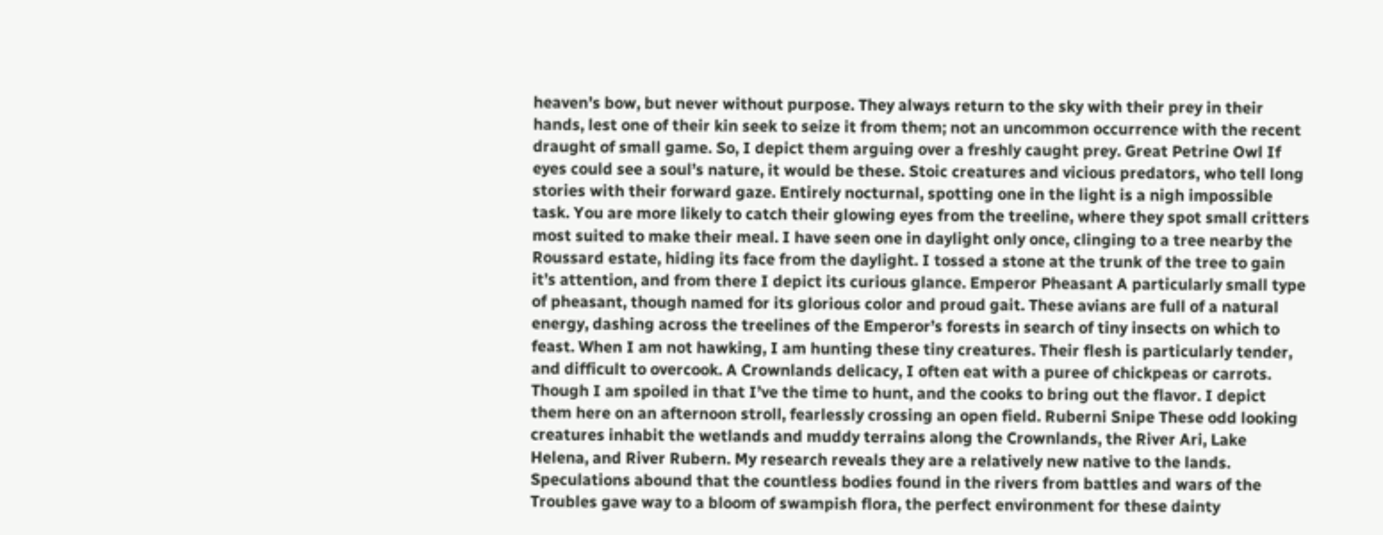heaven’s bow, but never without purpose. They always return to the sky with their prey in their hands, lest one of their kin seek to seize it from them; not an uncommon occurrence with the recent draught of small game. So, I depict them arguing over a freshly caught prey. Great Petrine Owl If eyes could see a soul’s nature, it would be these. Stoic creatures and vicious predators, who tell long stories with their forward gaze. Entirely nocturnal, spotting one in the light is a nigh impossible task. You are more likely to catch their glowing eyes from the treeline, where they spot small critters most suited to make their meal. I have seen one in daylight only once, clinging to a tree nearby the Roussard estate, hiding its face from the daylight. I tossed a stone at the trunk of the tree to gain it’s attention, and from there I depict its curious glance. Emperor Pheasant A particularly small type of pheasant, though named for its glorious color and proud gait. These avians are full of a natural energy, dashing across the treelines of the Emperor’s forests in search of tiny insects on which to feast. When I am not hawking, I am hunting these tiny creatures. Their flesh is particularly tender, and difficult to overcook. A Crownlands delicacy, I often eat with a puree of chickpeas or carrots. Though I am spoiled in that I’ve the time to hunt, and the cooks to bring out the flavor. I depict them here on an afternoon stroll, fearlessly crossing an open field. Ruberni Snipe These odd looking creatures inhabit the wetlands and muddy terrains along the Crownlands, the River Ari, Lake Helena, and River Rubern. My research reveals they are a relatively new native to the lands. Speculations abound that the countless bodies found in the rivers from battles and wars of the Troubles gave way to a bloom of swampish flora, the perfect environment for these dainty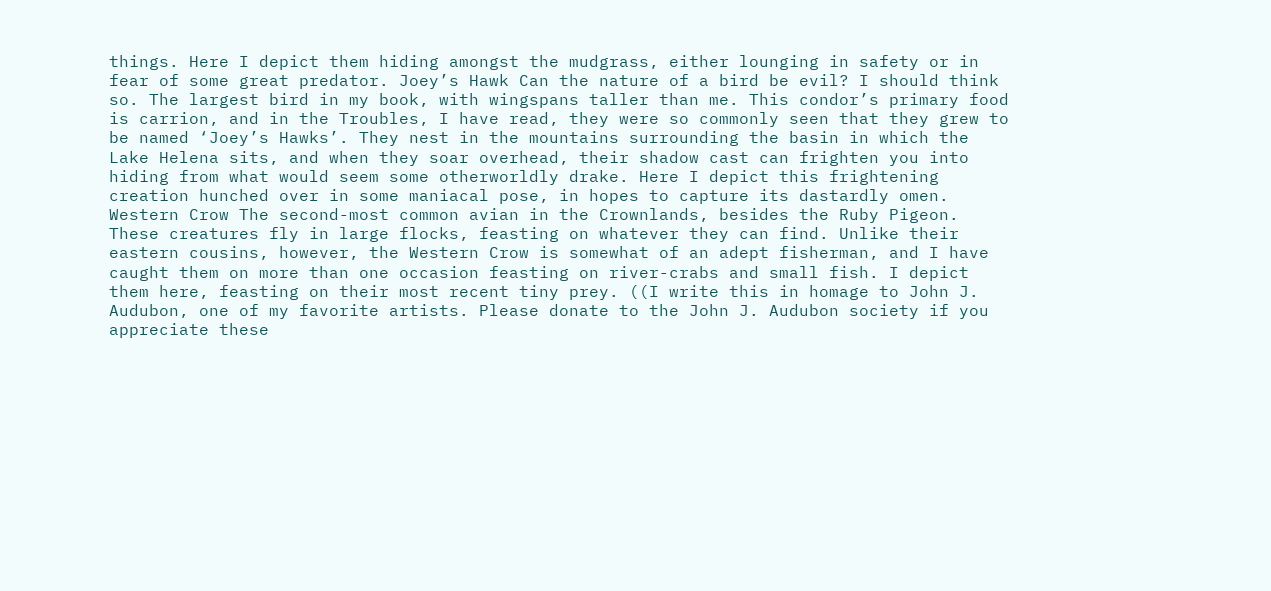things. Here I depict them hiding amongst the mudgrass, either lounging in safety or in fear of some great predator. Joey’s Hawk Can the nature of a bird be evil? I should think so. The largest bird in my book, with wingspans taller than me. This condor’s primary food is carrion, and in the Troubles, I have read, they were so commonly seen that they grew to be named ‘Joey’s Hawks’. They nest in the mountains surrounding the basin in which the Lake Helena sits, and when they soar overhead, their shadow cast can frighten you into hiding from what would seem some otherworldly drake. Here I depict this frightening creation hunched over in some maniacal pose, in hopes to capture its dastardly omen. Western Crow The second-most common avian in the Crownlands, besides the Ruby Pigeon. These creatures fly in large flocks, feasting on whatever they can find. Unlike their eastern cousins, however, the Western Crow is somewhat of an adept fisherman, and I have caught them on more than one occasion feasting on river-crabs and small fish. I depict them here, feasting on their most recent tiny prey. ((I write this in homage to John J. Audubon, one of my favorite artists. Please donate to the John J. Audubon society if you appreciate these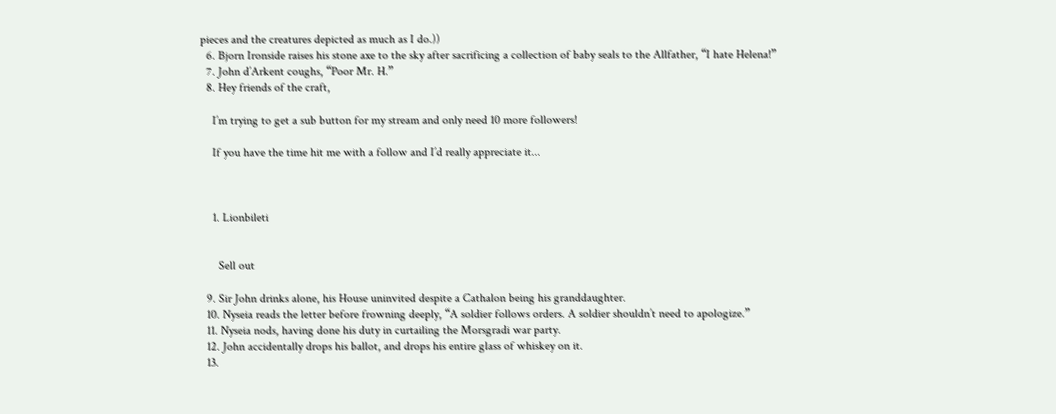pieces and the creatures depicted as much as I do.))
  6. Bjorn Ironside raises his stone axe to the sky after sacrificing a collection of baby seals to the Allfather, “I hate Helena!”
  7. John d’Arkent coughs, “Poor Mr. H.”
  8. Hey friends of the craft,

    I’m trying to get a sub button for my stream and only need 10 more followers!

    If you have the time hit me with a follow and I’d really appreciate it...



    1. Lionbileti


      Sell out

  9. Sir John drinks alone, his House uninvited despite a Cathalon being his granddaughter.
  10. Nyseia reads the letter before frowning deeply, “A soldier follows orders. A soldier shouldn’t need to apologize.”
  11. Nyseia nods, having done his duty in curtailing the Morsgradi war party.
  12. John accidentally drops his ballot, and drops his entire glass of whiskey on it.
  13.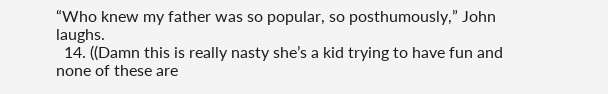“Who knew my father was so popular, so posthumously,” John laughs.
  14. ((Damn this is really nasty she’s a kid trying to have fun and none of these are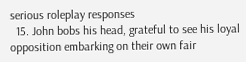serious roleplay responses
  15. John bobs his head, grateful to see his loyal opposition embarking on their own fair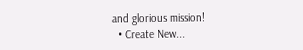and glorious mission!
  • Create New...